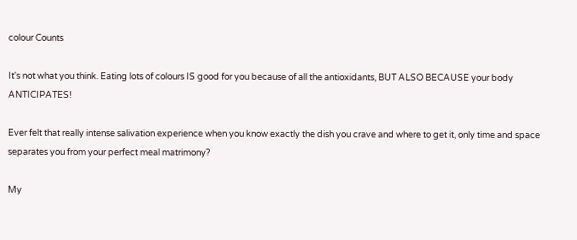colour Counts

It's not what you think. Eating lots of colours IS good for you because of all the antioxidants, BUT ALSO BECAUSE your body ANTICIPATES!

Ever felt that really intense salivation experience when you know exactly the dish you crave and where to get it, only time and space separates you from your perfect meal matrimony?

My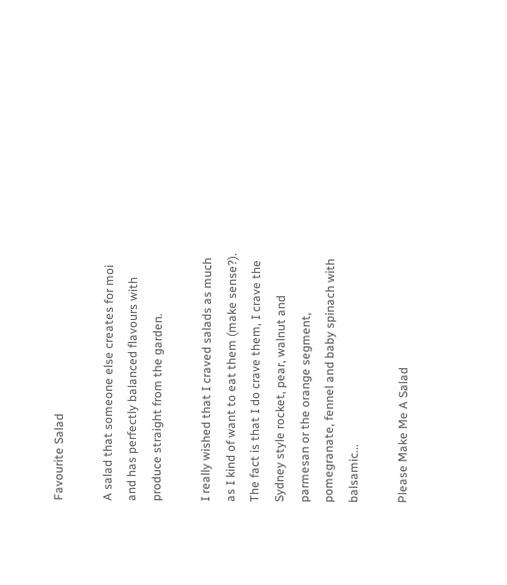Favourite Salad

A salad that someone else creates for moi and has perfectly balanced flavours with produce straight from the garden.

I really wished that I craved salads as much as I kind of want to eat them (make sense?). The fact is that I do crave them, I crave the Sydney style rocket, pear, walnut and parmesan or the orange segment, pomegranate, fennel and baby spinach with balsamic...

Please Make Me A Salad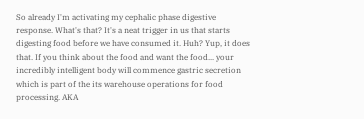So already I'm activating my cephalic phase digestive response. What's that? It's a neat trigger in us that starts digesting food before we have consumed it. Huh? Yup, it does that. If you think about the food and want the food... your incredibly intelligent body will commence gastric secretion which is part of the its warehouse operations for food processing. AKA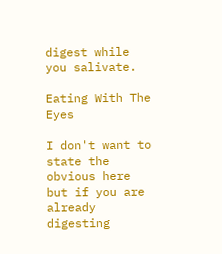digest while you salivate.

Eating With The Eyes

I don't want to state the obvious here but if you are already digesting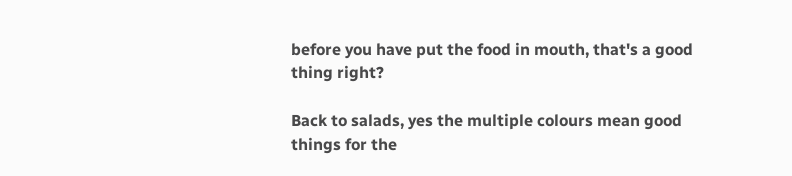before you have put the food in mouth, that's a good thing right?

Back to salads, yes the multiple colours mean good things for the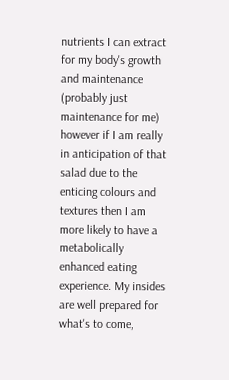nutrients I can extract for my body's growth and maintenance (probably just maintenance for me) however if I am really in anticipation of that salad due to the enticing colours and textures then I am more likely to have a metabolically enhanced eating experience. My insides are well prepared for what's to come,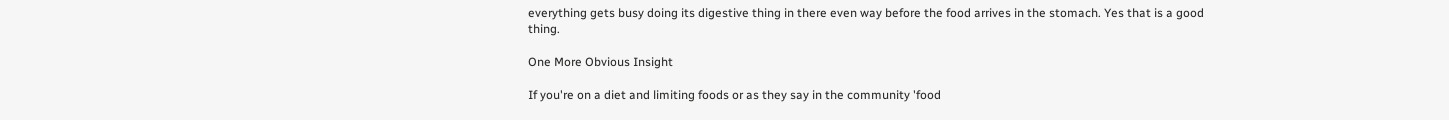everything gets busy doing its digestive thing in there even way before the food arrives in the stomach. Yes that is a good thing.

One More Obvious Insight

If you're on a diet and limiting foods or as they say in the community 'food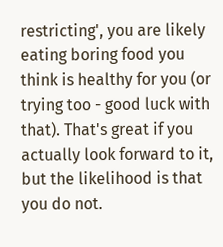restricting', you are likely eating boring food you think is healthy for you (or trying too - good luck with that). That's great if you actually look forward to it, but the likelihood is that you do not.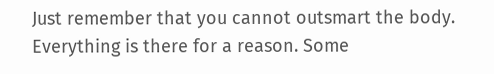Just remember that you cannot outsmart the body. Everything is there for a reason. Some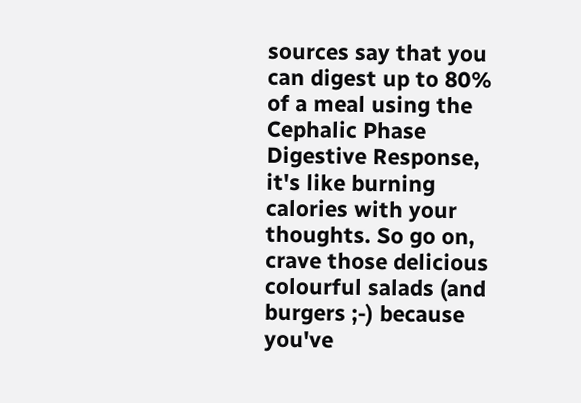sources say that you can digest up to 80% of a meal using the Cephalic Phase Digestive Response, it's like burning calories with your thoughts. So go on, crave those delicious colourful salads (and burgers ;-) because you've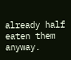already half eaten them anyway.